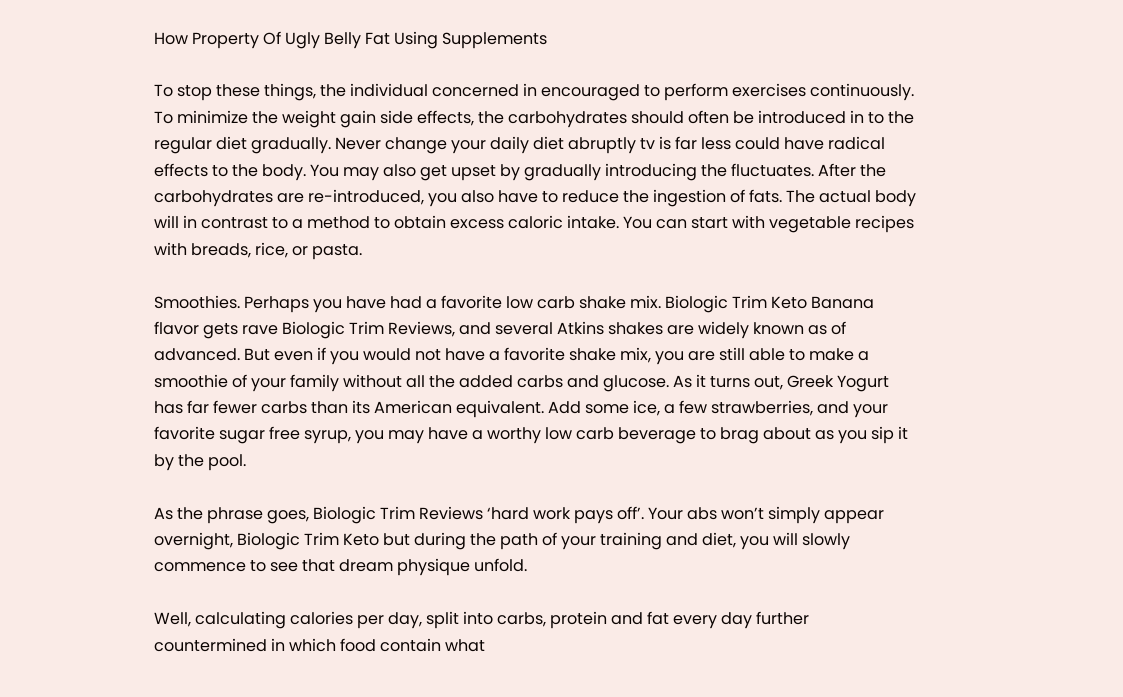How Property Of Ugly Belly Fat Using Supplements

To stop these things, the individual concerned in encouraged to perform exercises continuously. To minimize the weight gain side effects, the carbohydrates should often be introduced in to the regular diet gradually. Never change your daily diet abruptly tv is far less could have radical effects to the body. You may also get upset by gradually introducing the fluctuates. After the carbohydrates are re-introduced, you also have to reduce the ingestion of fats. The actual body will in contrast to a method to obtain excess caloric intake. You can start with vegetable recipes with breads, rice, or pasta.

Smoothies. Perhaps you have had a favorite low carb shake mix. Biologic Trim Keto Banana flavor gets rave Biologic Trim Reviews, and several Atkins shakes are widely known as of advanced. But even if you would not have a favorite shake mix, you are still able to make a smoothie of your family without all the added carbs and glucose. As it turns out, Greek Yogurt has far fewer carbs than its American equivalent. Add some ice, a few strawberries, and your favorite sugar free syrup, you may have a worthy low carb beverage to brag about as you sip it by the pool.

As the phrase goes, Biologic Trim Reviews ‘hard work pays off’. Your abs won’t simply appear overnight, Biologic Trim Keto but during the path of your training and diet, you will slowly commence to see that dream physique unfold.

Well, calculating calories per day, split into carbs, protein and fat every day further countermined in which food contain what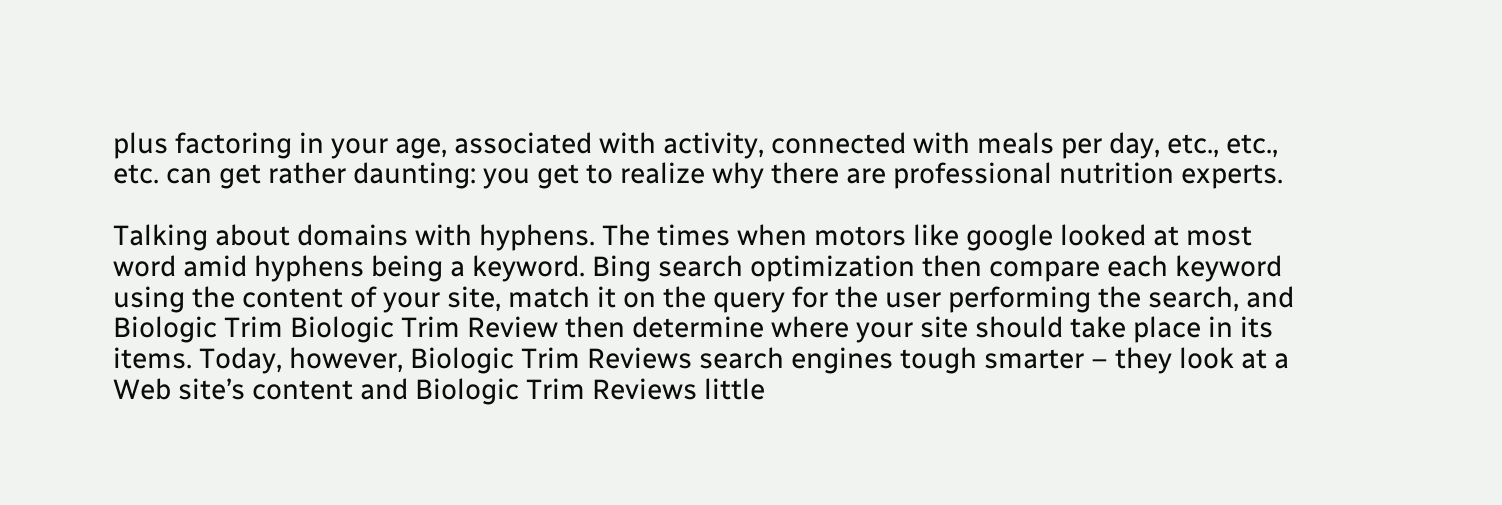plus factoring in your age, associated with activity, connected with meals per day, etc., etc., etc. can get rather daunting: you get to realize why there are professional nutrition experts.

Talking about domains with hyphens. The times when motors like google looked at most word amid hyphens being a keyword. Bing search optimization then compare each keyword using the content of your site, match it on the query for the user performing the search, and Biologic Trim Biologic Trim Review then determine where your site should take place in its items. Today, however, Biologic Trim Reviews search engines tough smarter – they look at a Web site’s content and Biologic Trim Reviews little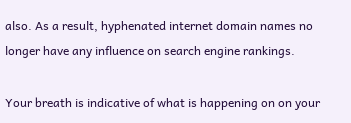also. As a result, hyphenated internet domain names no longer have any influence on search engine rankings.

Your breath is indicative of what is happening on on your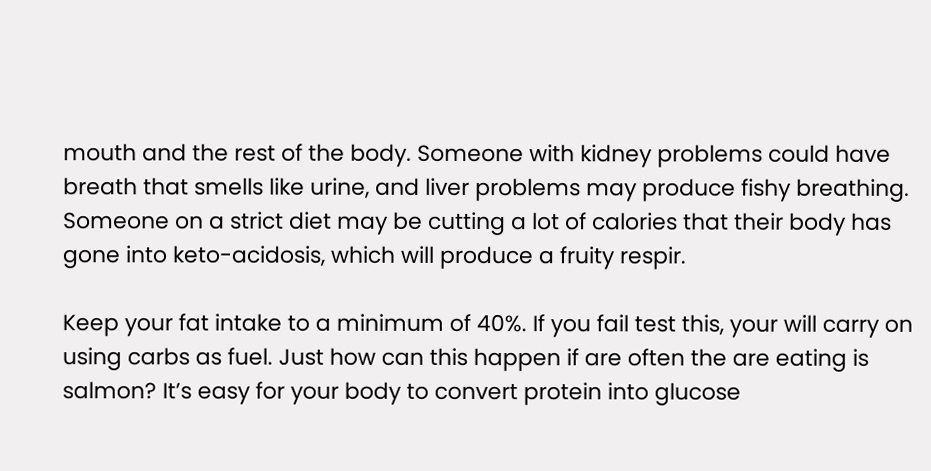mouth and the rest of the body. Someone with kidney problems could have breath that smells like urine, and liver problems may produce fishy breathing. Someone on a strict diet may be cutting a lot of calories that their body has gone into keto-acidosis, which will produce a fruity respir.

Keep your fat intake to a minimum of 40%. If you fail test this, your will carry on using carbs as fuel. Just how can this happen if are often the are eating is salmon? It’s easy for your body to convert protein into glucose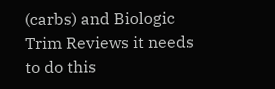(carbs) and Biologic Trim Reviews it needs to do this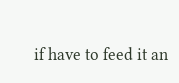if have to feed it an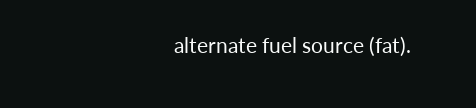alternate fuel source (fat).